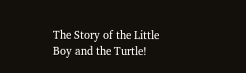The Story of the Little Boy and the Turtle!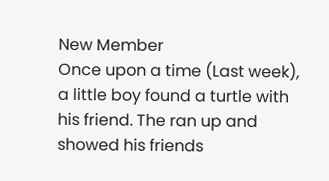New Member
Once upon a time (Last week), a little boy found a turtle with his friend. The ran up and showed his friends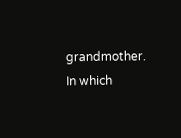grandmother. In which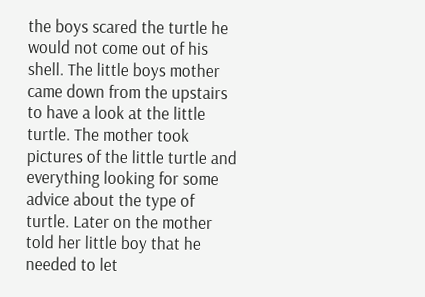the boys scared the turtle he would not come out of his shell. The little boys mother came down from the upstairs to have a look at the little turtle. The mother took pictures of the little turtle and everything looking for some advice about the type of turtle. Later on the mother told her little boy that he needed to let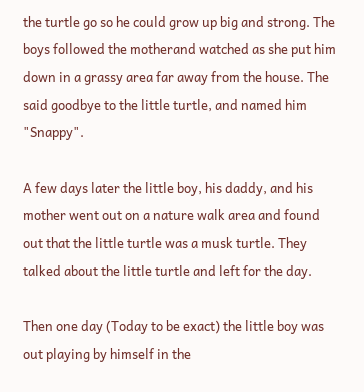the turtle go so he could grow up big and strong. The boys followed the motherand watched as she put him down in a grassy area far away from the house. The said goodbye to the little turtle, and named him "Snappy".

A few days later the little boy, his daddy, and his mother went out on a nature walk area and found out that the little turtle was a musk turtle. They talked about the little turtle and left for the day.

Then one day (Today to be exact) the little boy was out playing by himself in the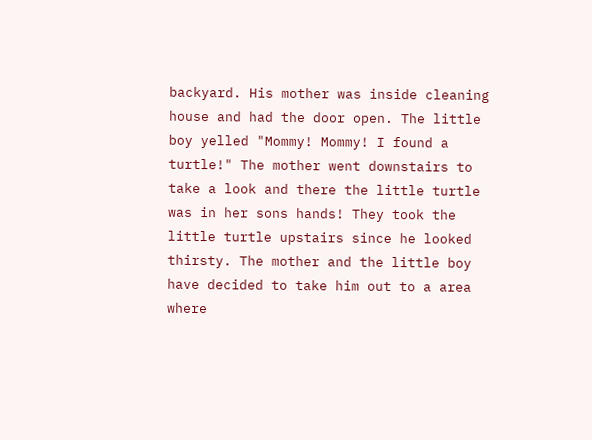backyard. His mother was inside cleaning house and had the door open. The little boy yelled "Mommy! Mommy! I found a turtle!" The mother went downstairs to take a look and there the little turtle was in her sons hands! They took the little turtle upstairs since he looked thirsty. The mother and the little boy have decided to take him out to a area where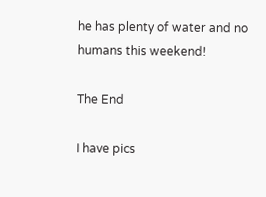he has plenty of water and no humans this weekend!

The End

I have pics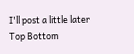I'll post a little later
Top Bottom